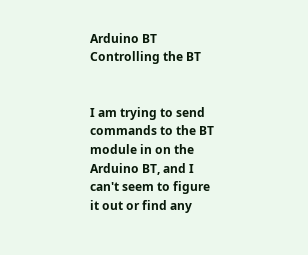Arduino BT Controlling the BT


I am trying to send commands to the BT module in on the Arduino BT, and I can't seem to figure it out or find any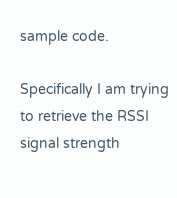sample code.

Specifically I am trying to retrieve the RSSI signal strength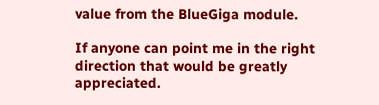value from the BlueGiga module.

If anyone can point me in the right direction that would be greatly appreciated.